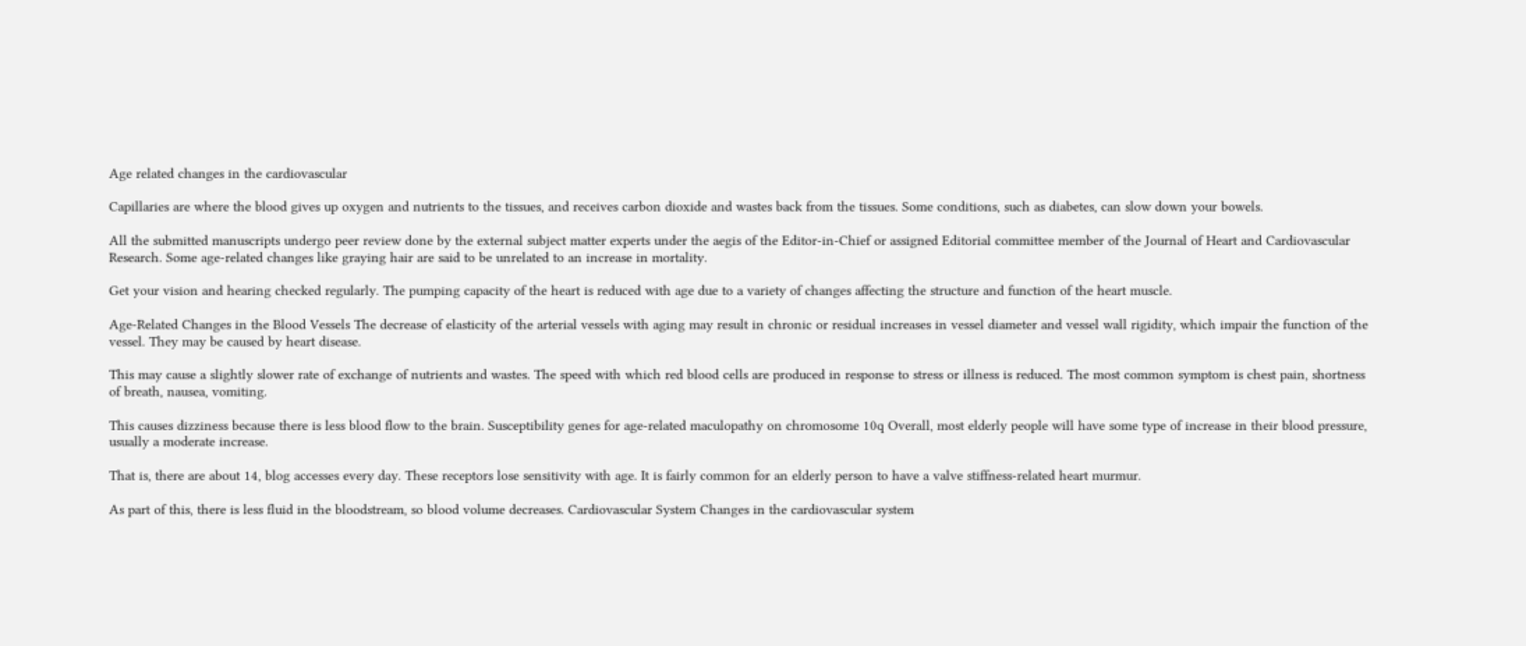Age related changes in the cardiovascular

Capillaries are where the blood gives up oxygen and nutrients to the tissues, and receives carbon dioxide and wastes back from the tissues. Some conditions, such as diabetes, can slow down your bowels.

All the submitted manuscripts undergo peer review done by the external subject matter experts under the aegis of the Editor-in-Chief or assigned Editorial committee member of the Journal of Heart and Cardiovascular Research. Some age-related changes like graying hair are said to be unrelated to an increase in mortality.

Get your vision and hearing checked regularly. The pumping capacity of the heart is reduced with age due to a variety of changes affecting the structure and function of the heart muscle.

Age-Related Changes in the Blood Vessels The decrease of elasticity of the arterial vessels with aging may result in chronic or residual increases in vessel diameter and vessel wall rigidity, which impair the function of the vessel. They may be caused by heart disease.

This may cause a slightly slower rate of exchange of nutrients and wastes. The speed with which red blood cells are produced in response to stress or illness is reduced. The most common symptom is chest pain, shortness of breath, nausea, vomiting.

This causes dizziness because there is less blood flow to the brain. Susceptibility genes for age-related maculopathy on chromosome 10q Overall, most elderly people will have some type of increase in their blood pressure, usually a moderate increase.

That is, there are about 14, blog accesses every day. These receptors lose sensitivity with age. It is fairly common for an elderly person to have a valve stiffness-related heart murmur.

As part of this, there is less fluid in the bloodstream, so blood volume decreases. Cardiovascular System Changes in the cardiovascular system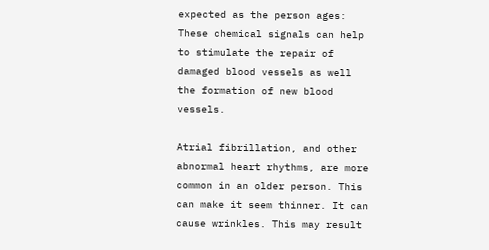expected as the person ages: These chemical signals can help to stimulate the repair of damaged blood vessels as well the formation of new blood vessels.

Atrial fibrillation, and other abnormal heart rhythms, are more common in an older person. This can make it seem thinner. It can cause wrinkles. This may result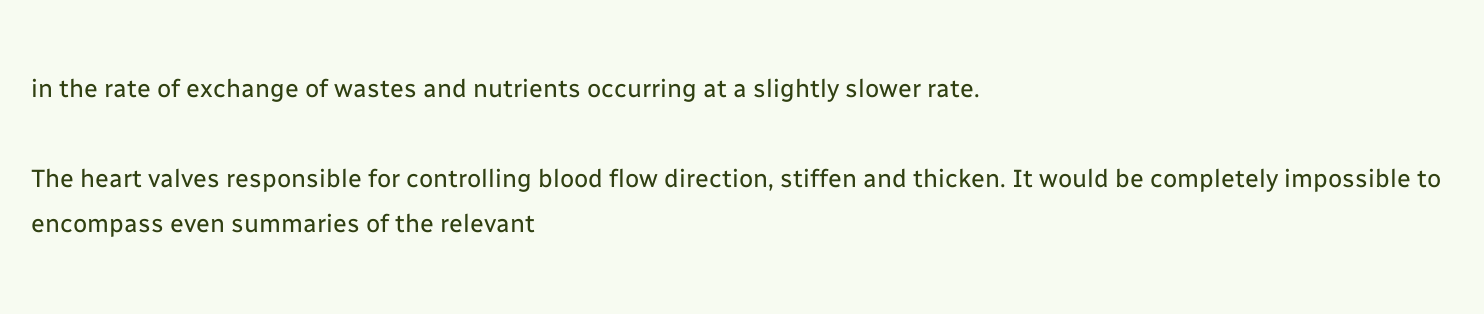in the rate of exchange of wastes and nutrients occurring at a slightly slower rate.

The heart valves responsible for controlling blood flow direction, stiffen and thicken. It would be completely impossible to encompass even summaries of the relevant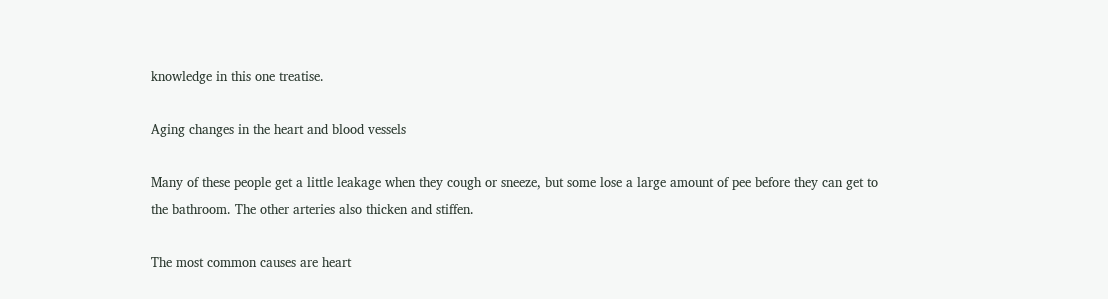knowledge in this one treatise.

Aging changes in the heart and blood vessels

Many of these people get a little leakage when they cough or sneeze, but some lose a large amount of pee before they can get to the bathroom. The other arteries also thicken and stiffen.

The most common causes are heart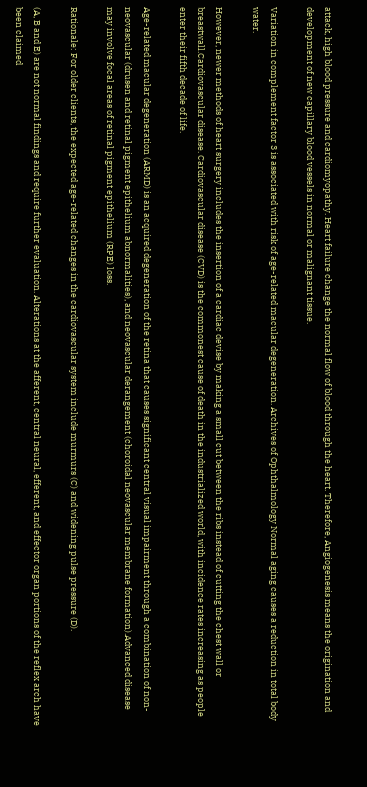attack, high blood pressure and cardiomyopathy. Heart failure change the normal flow of blood through the heart. Therefore, Angiogenesis means the origination and development of new capillary blood vessels in normal or malignant tissue.

Variation in complement factor 3 is associated with risk of age-related macular degeneration. Archives of Ophthalmology Normal aging causes a reduction in total body water.

However, newer methods of heart surgery includes the insertion of a cardiac devise by making a small cut between the ribs instead of cutting the chest wall or breastwall.Cardiovascular disease. Cardiovascular disease (CVD) is the commonest cause of death in the industrialized world, with incidence rates increasing as people enter their fifth decade of life.

Age-related macular degeneration (ARMD) is an acquired degeneration of the retina that causes significant central visual impairment through a combination of non-neovascular (drusen and retinal pigment epithelium abnormalities), and neovascular derangement (choroidal neovascular membrane formation).Advanced disease may involve focal areas of retinal pigment epithelium (RPE) loss.

Rationale: For older clients, the expected age-related changes in the cardiovascular system include murmurs (C) and widening pulse pressure (D).

(A, B and E) are not normal findings and require further evaluation. Alterations at the afferent, central neural, efferent, and effector organ portions of the reflex arch have been claimed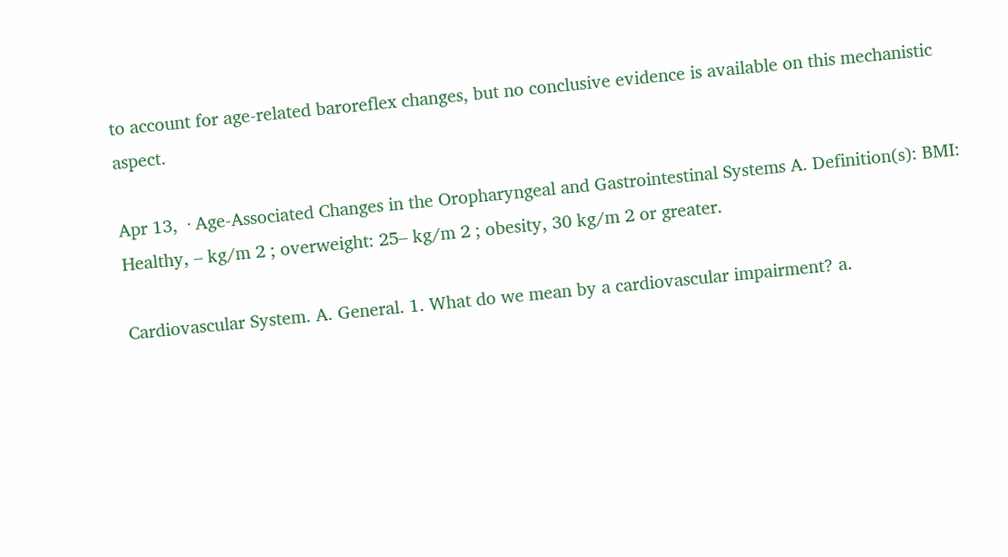to account for age-related baroreflex changes, but no conclusive evidence is available on this mechanistic aspect.

Apr 13,  · Age-Associated Changes in the Oropharyngeal and Gastrointestinal Systems A. Definition(s): BMI: Healthy, – kg/m 2 ; overweight: 25– kg/m 2 ; obesity, 30 kg/m 2 or greater.

Cardiovascular System. A. General. 1. What do we mean by a cardiovascular impairment? a.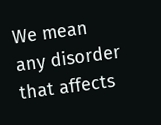We mean any disorder that affects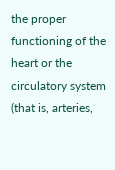the proper functioning of the heart or the circulatory system (that is, arteries,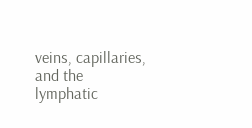veins, capillaries, and the lymphatic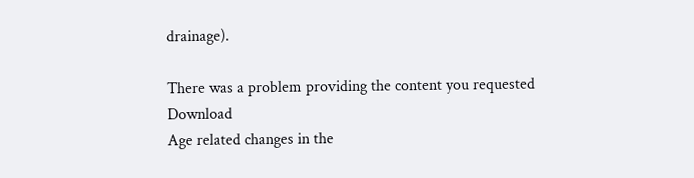drainage).

There was a problem providing the content you requested Download
Age related changes in the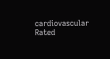cardiovascular
Rated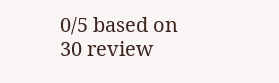0/5 based on 30 review